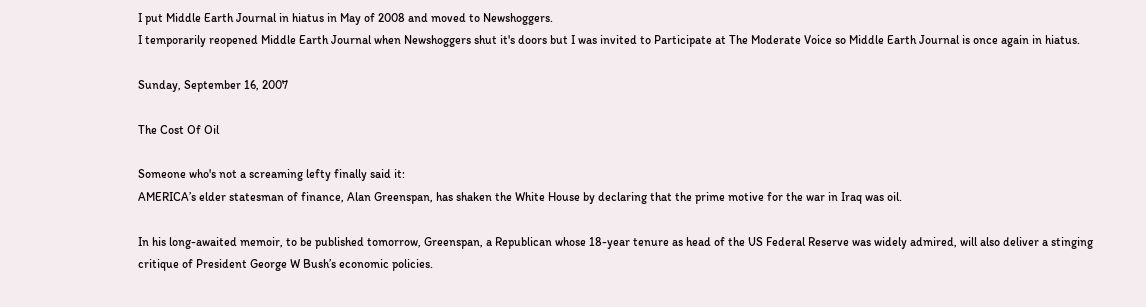I put Middle Earth Journal in hiatus in May of 2008 and moved to Newshoggers.
I temporarily reopened Middle Earth Journal when Newshoggers shut it's doors but I was invited to Participate at The Moderate Voice so Middle Earth Journal is once again in hiatus.

Sunday, September 16, 2007

The Cost Of Oil

Someone who's not a screaming lefty finally said it:
AMERICA’s elder statesman of finance, Alan Greenspan, has shaken the White House by declaring that the prime motive for the war in Iraq was oil.

In his long-awaited memoir, to be published tomorrow, Greenspan, a Republican whose 18-year tenure as head of the US Federal Reserve was widely admired, will also deliver a stinging critique of President George W Bush’s economic policies.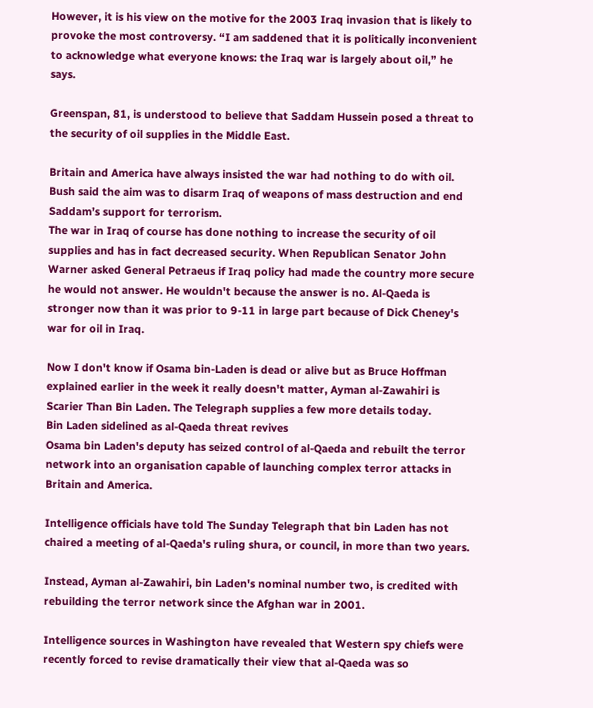However, it is his view on the motive for the 2003 Iraq invasion that is likely to provoke the most controversy. “I am saddened that it is politically inconvenient to acknowledge what everyone knows: the Iraq war is largely about oil,” he says.

Greenspan, 81, is understood to believe that Saddam Hussein posed a threat to the security of oil supplies in the Middle East.

Britain and America have always insisted the war had nothing to do with oil. Bush said the aim was to disarm Iraq of weapons of mass destruction and end Saddam’s support for terrorism.
The war in Iraq of course has done nothing to increase the security of oil supplies and has in fact decreased security. When Republican Senator John Warner asked General Petraeus if Iraq policy had made the country more secure he would not answer. He wouldn't because the answer is no. Al-Qaeda is stronger now than it was prior to 9-11 in large part because of Dick Cheney's war for oil in Iraq.

Now I don't know if Osama bin-Laden is dead or alive but as Bruce Hoffman explained earlier in the week it really doesn't matter, Ayman al-Zawahiri is Scarier Than Bin Laden. The Telegraph supplies a few more details today.
Bin Laden sidelined as al-Qaeda threat revives
Osama bin Laden's deputy has seized control of al-Qaeda and rebuilt the terror network into an organisation capable of launching complex terror attacks in Britain and America.

Intelligence officials have told The Sunday Telegraph that bin Laden has not chaired a meeting of al-Qaeda's ruling shura, or council, in more than two years.

Instead, Ayman al-Zawahiri, bin Laden's nominal number two, is credited with rebuilding the terror network since the Afghan war in 2001.

Intelligence sources in Washington have revealed that Western spy chiefs were recently forced to revise dramatically their view that al-Qaeda was so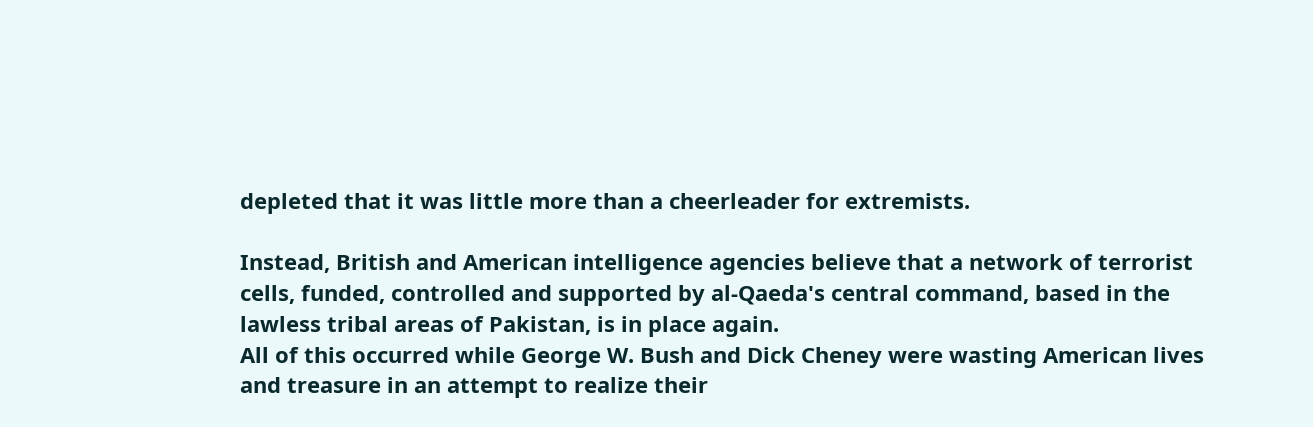depleted that it was little more than a cheerleader for extremists.

Instead, British and American intelligence agencies believe that a network of terrorist cells, funded, controlled and supported by al-Qaeda's central command, based in the lawless tribal areas of Pakistan, is in place again.
All of this occurred while George W. Bush and Dick Cheney were wasting American lives and treasure in an attempt to realize their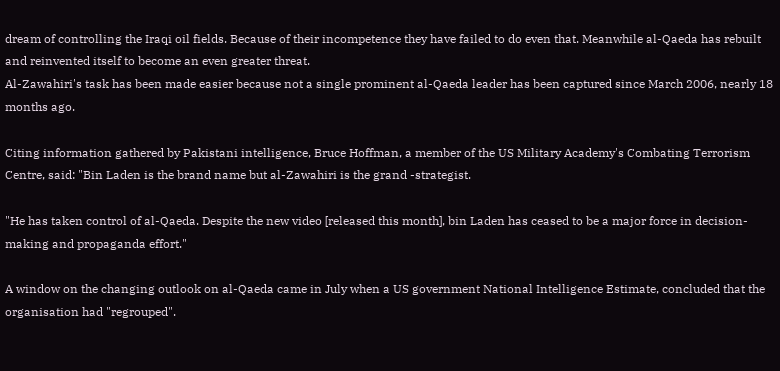dream of controlling the Iraqi oil fields. Because of their incompetence they have failed to do even that. Meanwhile al-Qaeda has rebuilt and reinvented itself to become an even greater threat.
Al-Zawahiri's task has been made easier because not a single prominent al-Qaeda leader has been captured since March 2006, nearly 18 months ago.

Citing information gathered by Pakistani intelligence, Bruce Hoffman, a member of the US Military Academy's Combating Terrorism Centre, said: "Bin Laden is the brand name but al-Zawahiri is the grand -strategist.

"He has taken control of al-Qaeda. Despite the new video [released this month], bin Laden has ceased to be a major force in decision-making and propaganda effort."

A window on the changing outlook on al-Qaeda came in July when a US government National Intelligence Estimate, concluded that the organisation had "regrouped".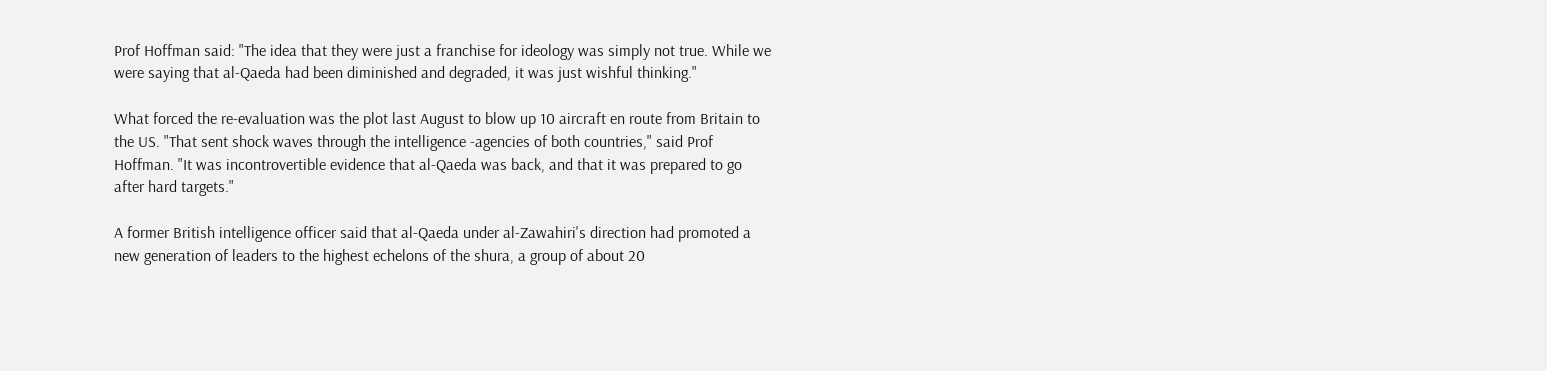Prof Hoffman said: "The idea that they were just a franchise for ideology was simply not true. While we were saying that al-Qaeda had been diminished and degraded, it was just wishful thinking."

What forced the re-evaluation was the plot last August to blow up 10 aircraft en route from Britain to the US. "That sent shock waves through the intelligence -agencies of both countries," said Prof Hoffman. "It was incontrovertible evidence that al-Qaeda was back, and that it was prepared to go after hard targets."

A former British intelligence officer said that al-Qaeda under al-Zawahiri's direction had promoted a new generation of leaders to the highest echelons of the shura, a group of about 20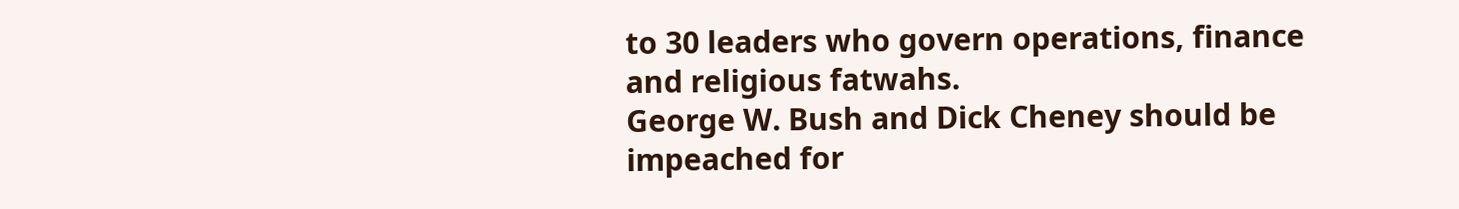to 30 leaders who govern operations, finance and religious fatwahs.
George W. Bush and Dick Cheney should be impeached for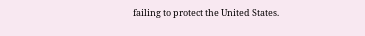failing to protect the United States.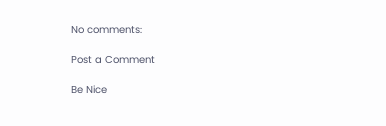No comments:

Post a Comment

Be Nice